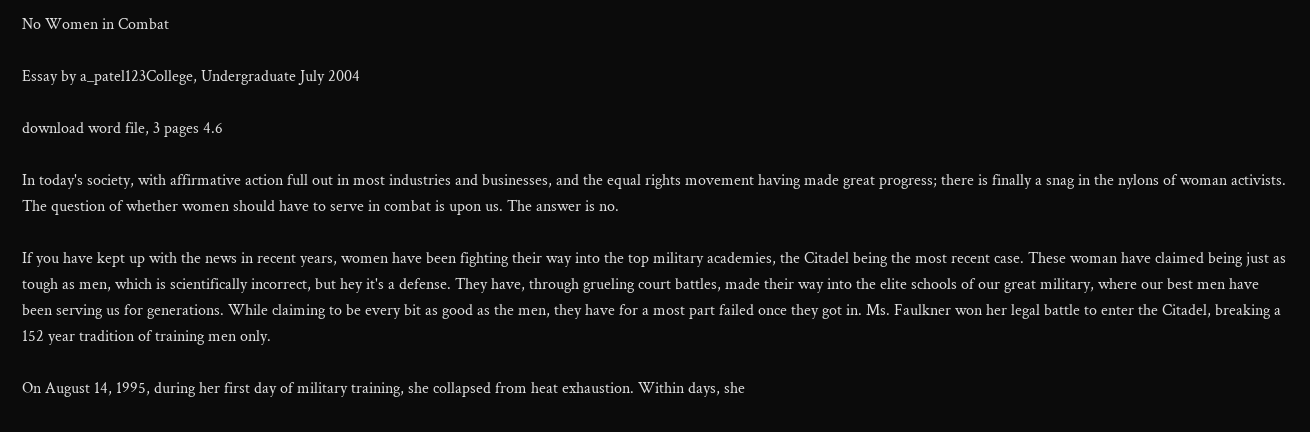No Women in Combat

Essay by a_patel123College, Undergraduate July 2004

download word file, 3 pages 4.6

In today's society, with affirmative action full out in most industries and businesses, and the equal rights movement having made great progress; there is finally a snag in the nylons of woman activists. The question of whether women should have to serve in combat is upon us. The answer is no.

If you have kept up with the news in recent years, women have been fighting their way into the top military academies, the Citadel being the most recent case. These woman have claimed being just as tough as men, which is scientifically incorrect, but hey it's a defense. They have, through grueling court battles, made their way into the elite schools of our great military, where our best men have been serving us for generations. While claiming to be every bit as good as the men, they have for a most part failed once they got in. Ms. Faulkner won her legal battle to enter the Citadel, breaking a 152 year tradition of training men only.

On August 14, 1995, during her first day of military training, she collapsed from heat exhaustion. Within days, she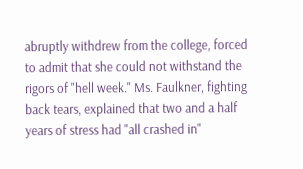abruptly withdrew from the college, forced to admit that she could not withstand the rigors of "hell week." Ms. Faulkner, fighting back tears, explained that two and a half years of stress had "all crashed in"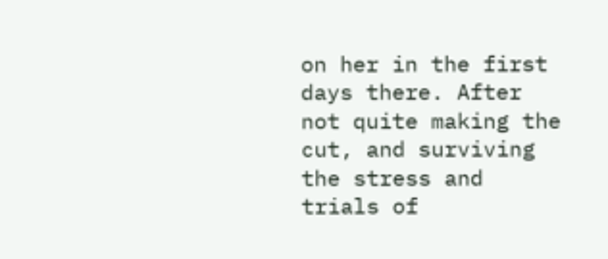on her in the first days there. After not quite making the cut, and surviving the stress and trials of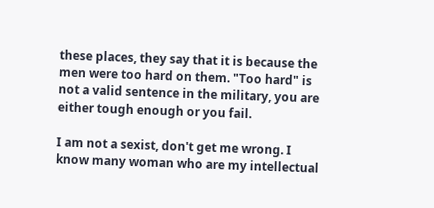these places, they say that it is because the men were too hard on them. "Too hard" is not a valid sentence in the military, you are either tough enough or you fail.

I am not a sexist, don't get me wrong. I know many woman who are my intellectual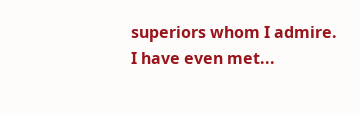superiors whom I admire. I have even met...